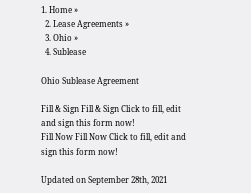1. Home »
  2. Lease Agreements »
  3. Ohio »
  4. Sublease

Ohio Sublease Agreement

Fill & Sign Fill & Sign Click to fill, edit and sign this form now!
Fill Now Fill Now Click to fill, edit and sign this form now!

Updated on September 28th, 2021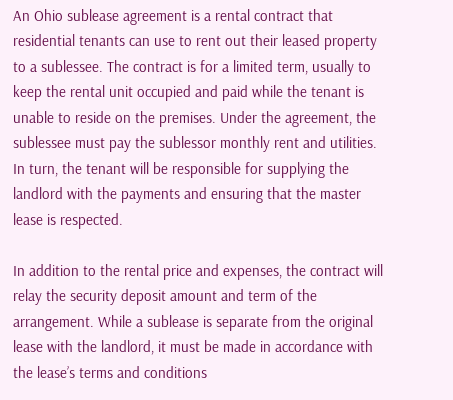An Ohio sublease agreement is a rental contract that residential tenants can use to rent out their leased property to a sublessee. The contract is for a limited term, usually to keep the rental unit occupied and paid while the tenant is unable to reside on the premises. Under the agreement, the sublessee must pay the sublessor monthly rent and utilities. In turn, the tenant will be responsible for supplying the landlord with the payments and ensuring that the master lease is respected.

In addition to the rental price and expenses, the contract will relay the security deposit amount and term of the arrangement. While a sublease is separate from the original lease with the landlord, it must be made in accordance with the lease’s terms and conditions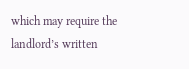which may require the landlord’s written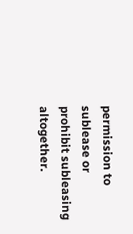permission to sublease or prohibit subleasing altogether.